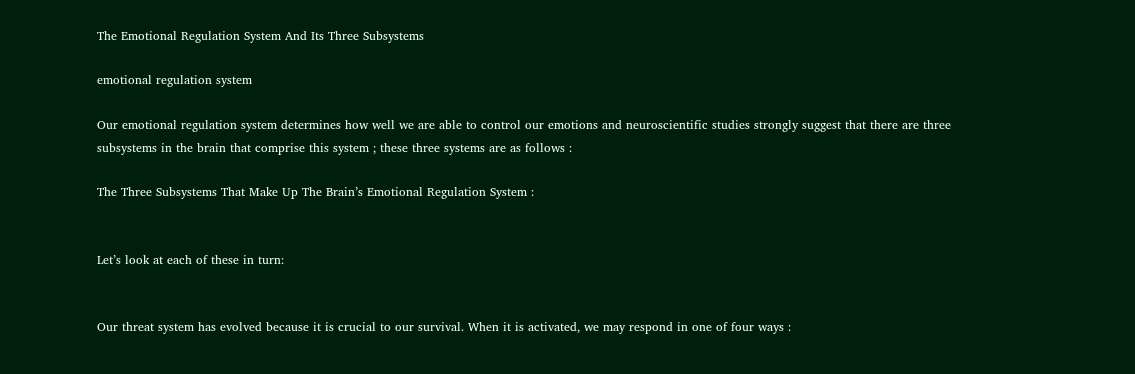The Emotional Regulation System And Its Three Subsystems

emotional regulation system

Our emotional regulation system determines how well we are able to control our emotions and neuroscientific studies strongly suggest that there are three subsystems in the brain that comprise this system ; these three systems are as follows :

The Three Subsystems That Make Up The Brain’s Emotional Regulation System :


Let’s look at each of these in turn:


Our threat system has evolved because it is crucial to our survival. When it is activated, we may respond in one of four ways :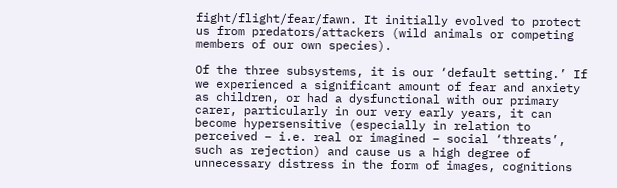fight/flight/fear/fawn. It initially evolved to protect us from predators/attackers (wild animals or competing members of our own species).

Of the three subsystems, it is our ‘default setting.’ If we experienced a significant amount of fear and anxiety as children, or had a dysfunctional with our primary carer, particularly in our very early years, it can become hypersensitive (especially in relation to perceived – i.e. real or imagined – social ‘threats’, such as rejection) and cause us a high degree of unnecessary distress in the form of images, cognitions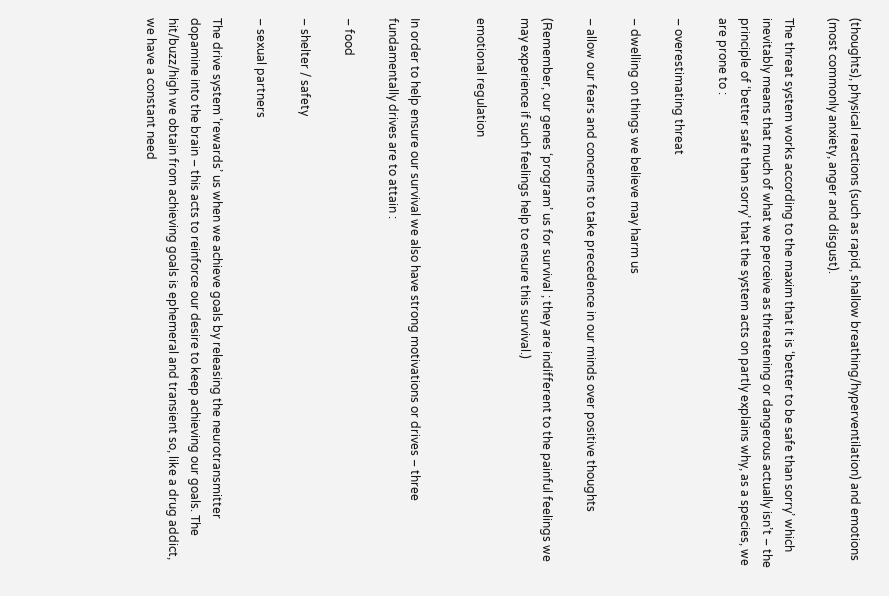(thoughts), physical reactions (such as rapid, shallow breathing/hyperventilation) and emotions (most commonly anxiety, anger and disgust).

The threat system works according to the maxim that it is ‘better to be safe than sorry’ which inevitably means that much of what we perceive as threatening or dangerous actually isn’t – the principle of ‘better safe than sorry’ that the system acts on partly explains why, as a species, we are prone to :

– overestimating threat

– dwelling on things we believe may harm us

– allow our fears and concerns to take precedence in our minds over positive thoughts

(Remember, our genes ‘program’ us for survival ; they are indifferent to the painful feelings we may experience if such feelings help to ensure this survival.)

emotional regulation


In order to help ensure our survival we also have strong motivations or drives – three fundamentally drives are to attain :

– food

– shelter / safety

– sexual partners

The drive system ‘rewards’ us when we achieve goals by releasing the neurotransmitter dopamine into the brain – this acts to reinforce our desire to keep achieving our goals. The hit/buzz/high we obtain from achieving goals is ephemeral and transient so, like a drug addict, we have a constant need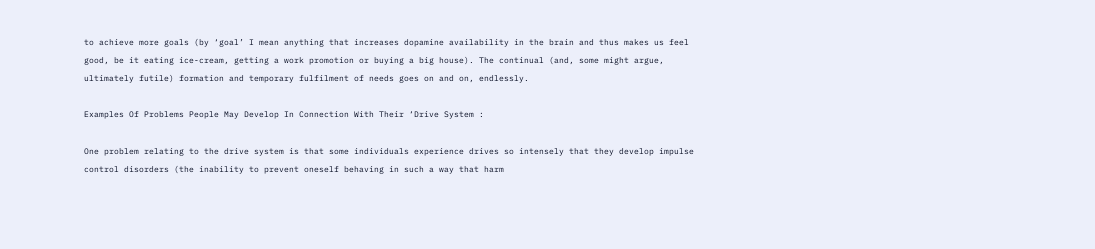to achieve more goals (by ‘goal’ I mean anything that increases dopamine availability in the brain and thus makes us feel good, be it eating ice-cream, getting a work promotion or buying a big house). The continual (and, some might argue, ultimately futile) formation and temporary fulfilment of needs goes on and on, endlessly.

Examples Of Problems People May Develop In Connection With Their ‘Drive System :

One problem relating to the drive system is that some individuals experience drives so intensely that they develop impulse control disorders (the inability to prevent oneself behaving in such a way that harm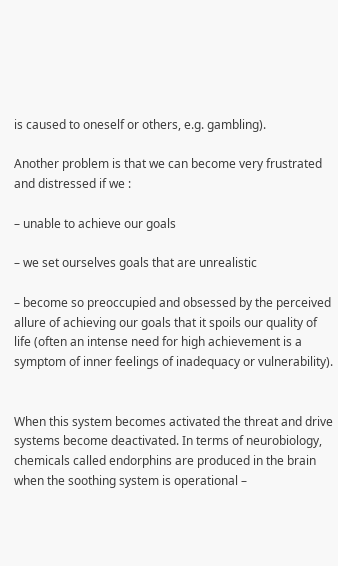is caused to oneself or others, e.g. gambling).

Another problem is that we can become very frustrated and distressed if we :

– unable to achieve our goals

– we set ourselves goals that are unrealistic

– become so preoccupied and obsessed by the perceived allure of achieving our goals that it spoils our quality of life (often an intense need for high achievement is a symptom of inner feelings of inadequacy or vulnerability).


When this system becomes activated the threat and drive systems become deactivated. In terms of neurobiology, chemicals called endorphins are produced in the brain when the soothing system is operational –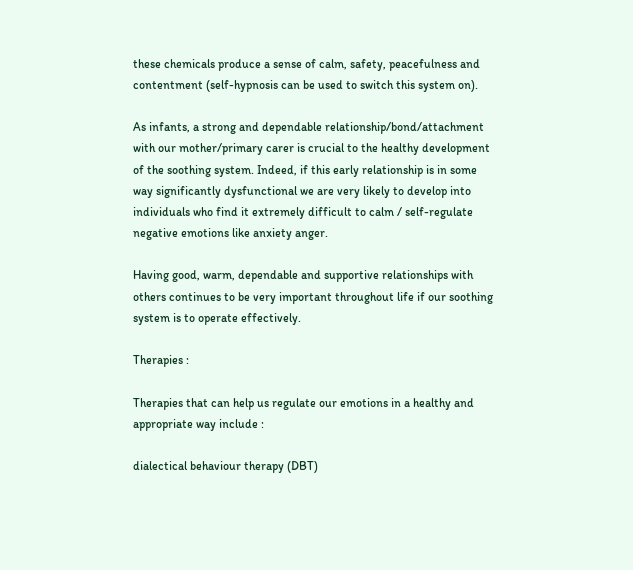these chemicals produce a sense of calm, safety, peacefulness and contentment (self-hypnosis can be used to switch this system on).

As infants, a strong and dependable relationship/bond/attachment with our mother/primary carer is crucial to the healthy development of the soothing system. Indeed, if this early relationship is in some way significantly dysfunctional we are very likely to develop into individuals who find it extremely difficult to calm / self-regulate negative emotions like anxiety anger.

Having good, warm, dependable and supportive relationships with others continues to be very important throughout life if our soothing system is to operate effectively.

Therapies :

Therapies that can help us regulate our emotions in a healthy and appropriate way include :

dialectical behaviour therapy (DBT)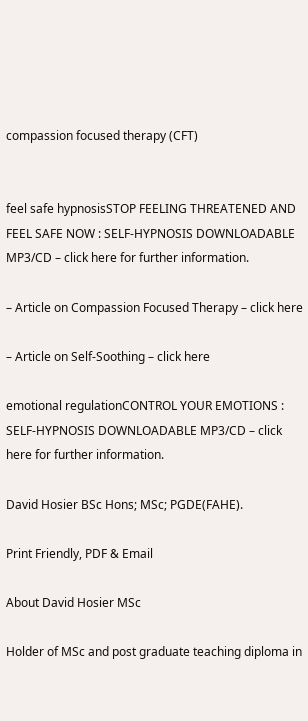compassion focused therapy (CFT)


feel safe hypnosisSTOP FEELING THREATENED AND FEEL SAFE NOW : SELF-HYPNOSIS DOWNLOADABLE MP3/CD – click here for further information.

– Article on Compassion Focused Therapy – click here

– Article on Self-Soothing – click here

emotional regulationCONTROL YOUR EMOTIONS : SELF-HYPNOSIS DOWNLOADABLE MP3/CD – click here for further information.

David Hosier BSc Hons; MSc; PGDE(FAHE).

Print Friendly, PDF & Email

About David Hosier MSc

Holder of MSc and post graduate teaching diploma in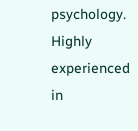psychology. Highly experienced in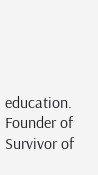education. Founder of Survivor of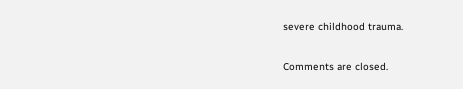severe childhood trauma.

Comments are closed.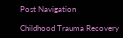Post Navigation

Childhood Trauma Recovery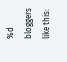%d bloggers like this: